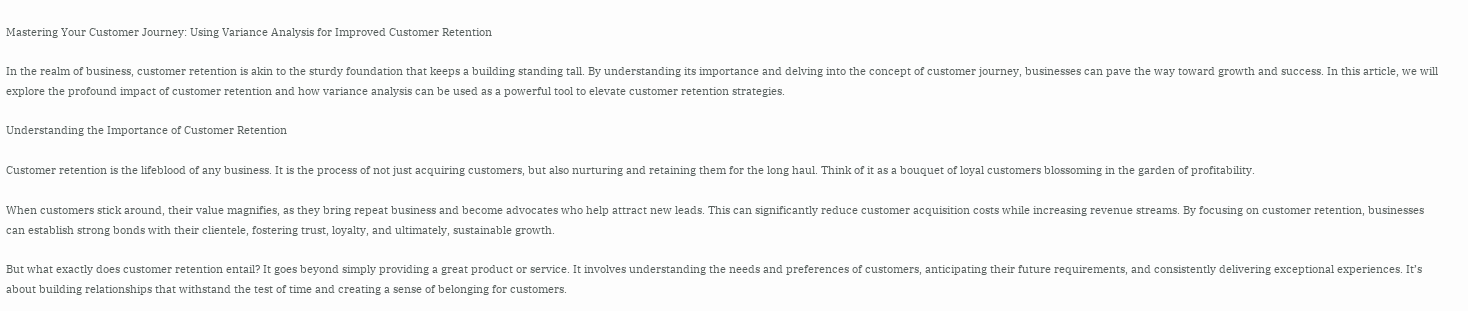Mastering Your Customer Journey: Using Variance Analysis for Improved Customer Retention

In the realm of business, customer retention is akin to the sturdy foundation that keeps a building standing tall. By understanding its importance and delving into the concept of customer journey, businesses can pave the way toward growth and success. In this article, we will explore the profound impact of customer retention and how variance analysis can be used as a powerful tool to elevate customer retention strategies.

Understanding the Importance of Customer Retention

Customer retention is the lifeblood of any business. It is the process of not just acquiring customers, but also nurturing and retaining them for the long haul. Think of it as a bouquet of loyal customers blossoming in the garden of profitability.

When customers stick around, their value magnifies, as they bring repeat business and become advocates who help attract new leads. This can significantly reduce customer acquisition costs while increasing revenue streams. By focusing on customer retention, businesses can establish strong bonds with their clientele, fostering trust, loyalty, and ultimately, sustainable growth.

But what exactly does customer retention entail? It goes beyond simply providing a great product or service. It involves understanding the needs and preferences of customers, anticipating their future requirements, and consistently delivering exceptional experiences. It’s about building relationships that withstand the test of time and creating a sense of belonging for customers.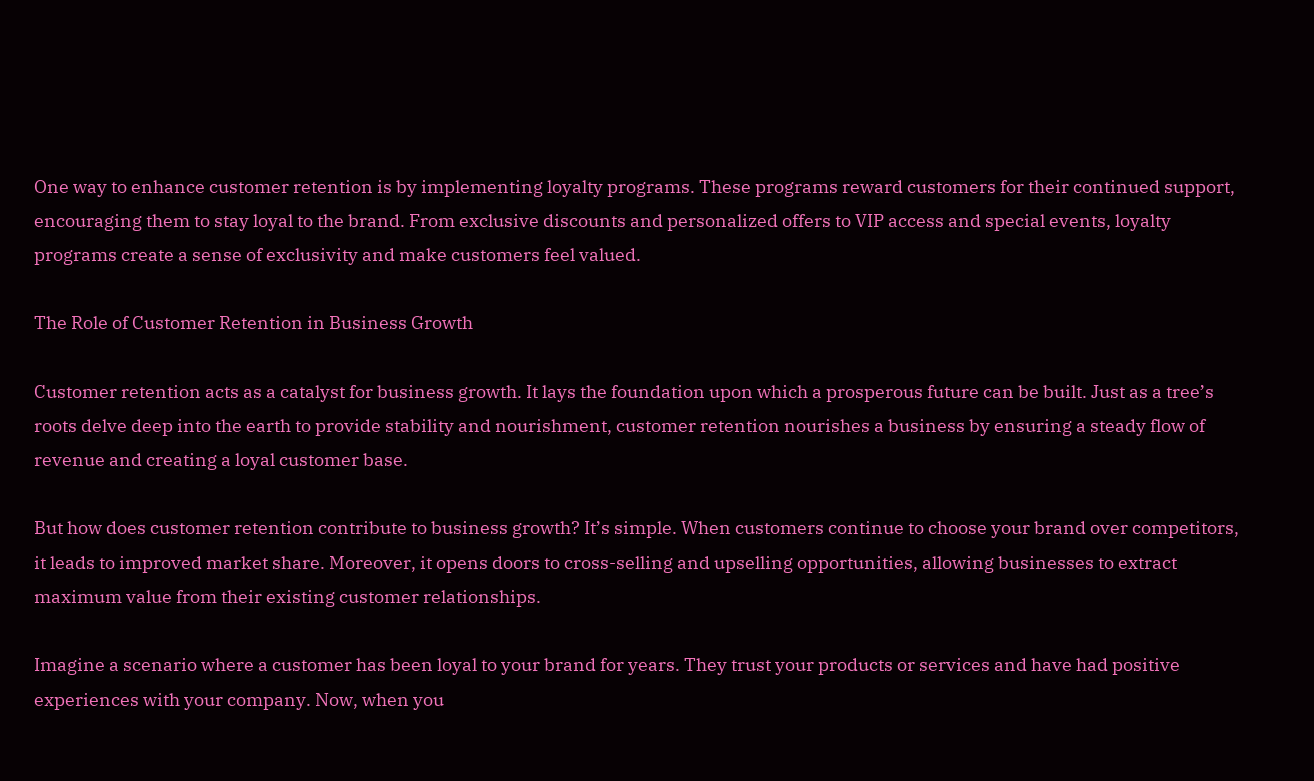One way to enhance customer retention is by implementing loyalty programs. These programs reward customers for their continued support, encouraging them to stay loyal to the brand. From exclusive discounts and personalized offers to VIP access and special events, loyalty programs create a sense of exclusivity and make customers feel valued.

The Role of Customer Retention in Business Growth

Customer retention acts as a catalyst for business growth. It lays the foundation upon which a prosperous future can be built. Just as a tree’s roots delve deep into the earth to provide stability and nourishment, customer retention nourishes a business by ensuring a steady flow of revenue and creating a loyal customer base.

But how does customer retention contribute to business growth? It’s simple. When customers continue to choose your brand over competitors, it leads to improved market share. Moreover, it opens doors to cross-selling and upselling opportunities, allowing businesses to extract maximum value from their existing customer relationships.

Imagine a scenario where a customer has been loyal to your brand for years. They trust your products or services and have had positive experiences with your company. Now, when you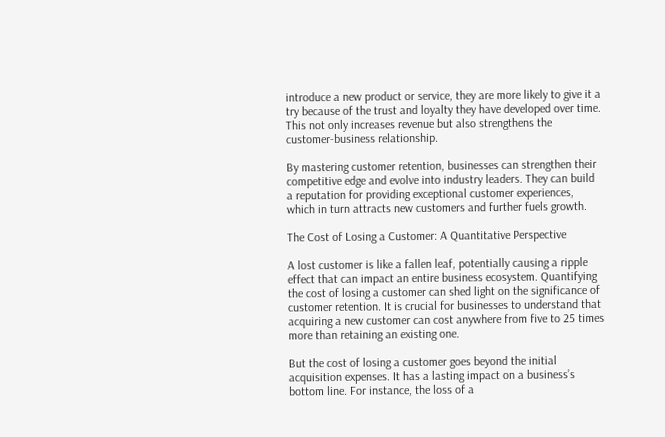introduce a new product or service, they are more likely to give it a try because of the trust and loyalty they have developed over time. This not only increases revenue but also strengthens the customer-business relationship.

By mastering customer retention, businesses can strengthen their competitive edge and evolve into industry leaders. They can build a reputation for providing exceptional customer experiences, which in turn attracts new customers and further fuels growth.

The Cost of Losing a Customer: A Quantitative Perspective

A lost customer is like a fallen leaf, potentially causing a ripple effect that can impact an entire business ecosystem. Quantifying the cost of losing a customer can shed light on the significance of customer retention. It is crucial for businesses to understand that acquiring a new customer can cost anywhere from five to 25 times more than retaining an existing one.

But the cost of losing a customer goes beyond the initial acquisition expenses. It has a lasting impact on a business’s bottom line. For instance, the loss of a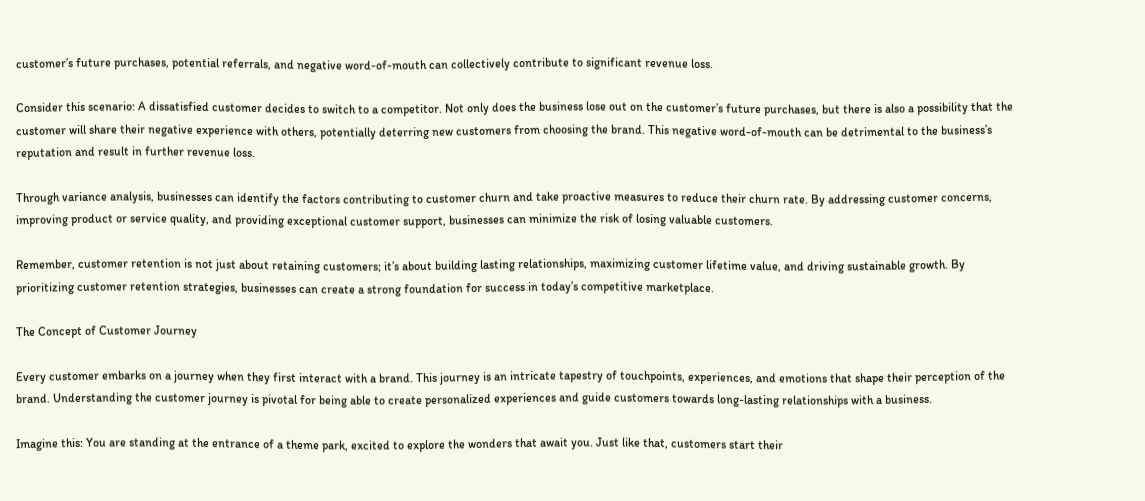customer’s future purchases, potential referrals, and negative word-of-mouth can collectively contribute to significant revenue loss.

Consider this scenario: A dissatisfied customer decides to switch to a competitor. Not only does the business lose out on the customer’s future purchases, but there is also a possibility that the customer will share their negative experience with others, potentially deterring new customers from choosing the brand. This negative word-of-mouth can be detrimental to the business’s reputation and result in further revenue loss.

Through variance analysis, businesses can identify the factors contributing to customer churn and take proactive measures to reduce their churn rate. By addressing customer concerns, improving product or service quality, and providing exceptional customer support, businesses can minimize the risk of losing valuable customers.

Remember, customer retention is not just about retaining customers; it’s about building lasting relationships, maximizing customer lifetime value, and driving sustainable growth. By prioritizing customer retention strategies, businesses can create a strong foundation for success in today’s competitive marketplace.

The Concept of Customer Journey

Every customer embarks on a journey when they first interact with a brand. This journey is an intricate tapestry of touchpoints, experiences, and emotions that shape their perception of the brand. Understanding the customer journey is pivotal for being able to create personalized experiences and guide customers towards long-lasting relationships with a business.

Imagine this: You are standing at the entrance of a theme park, excited to explore the wonders that await you. Just like that, customers start their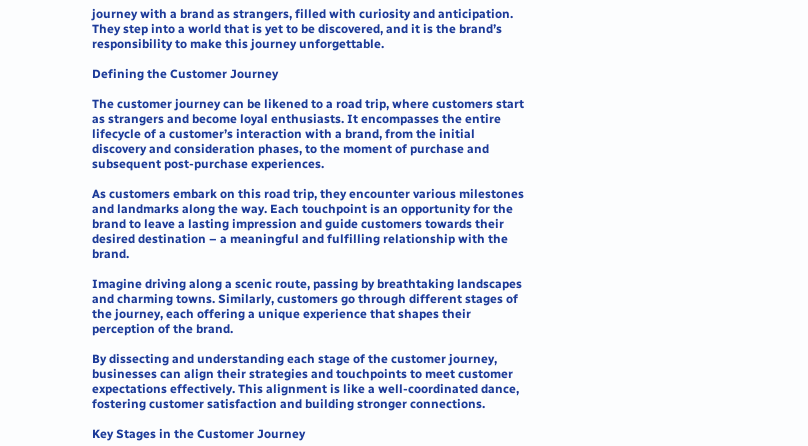journey with a brand as strangers, filled with curiosity and anticipation. They step into a world that is yet to be discovered, and it is the brand’s responsibility to make this journey unforgettable.

Defining the Customer Journey

The customer journey can be likened to a road trip, where customers start as strangers and become loyal enthusiasts. It encompasses the entire lifecycle of a customer’s interaction with a brand, from the initial discovery and consideration phases, to the moment of purchase and subsequent post-purchase experiences.

As customers embark on this road trip, they encounter various milestones and landmarks along the way. Each touchpoint is an opportunity for the brand to leave a lasting impression and guide customers towards their desired destination – a meaningful and fulfilling relationship with the brand.

Imagine driving along a scenic route, passing by breathtaking landscapes and charming towns. Similarly, customers go through different stages of the journey, each offering a unique experience that shapes their perception of the brand.

By dissecting and understanding each stage of the customer journey, businesses can align their strategies and touchpoints to meet customer expectations effectively. This alignment is like a well-coordinated dance, fostering customer satisfaction and building stronger connections.

Key Stages in the Customer Journey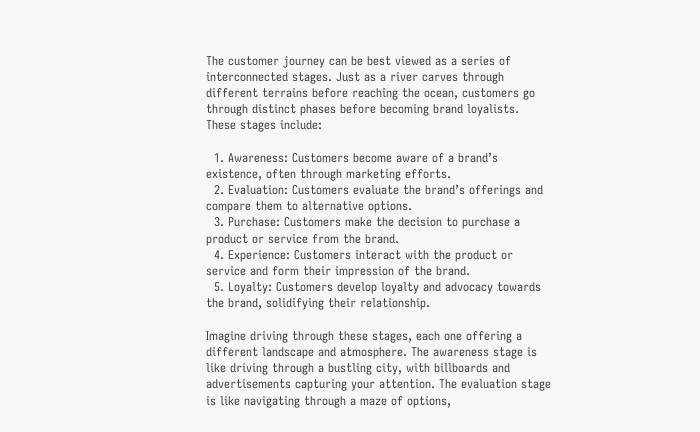The customer journey can be best viewed as a series of interconnected stages. Just as a river carves through different terrains before reaching the ocean, customers go through distinct phases before becoming brand loyalists. These stages include:

  1. Awareness: Customers become aware of a brand’s existence, often through marketing efforts.
  2. Evaluation: Customers evaluate the brand’s offerings and compare them to alternative options.
  3. Purchase: Customers make the decision to purchase a product or service from the brand.
  4. Experience: Customers interact with the product or service and form their impression of the brand.
  5. Loyalty: Customers develop loyalty and advocacy towards the brand, solidifying their relationship.

Imagine driving through these stages, each one offering a different landscape and atmosphere. The awareness stage is like driving through a bustling city, with billboards and advertisements capturing your attention. The evaluation stage is like navigating through a maze of options,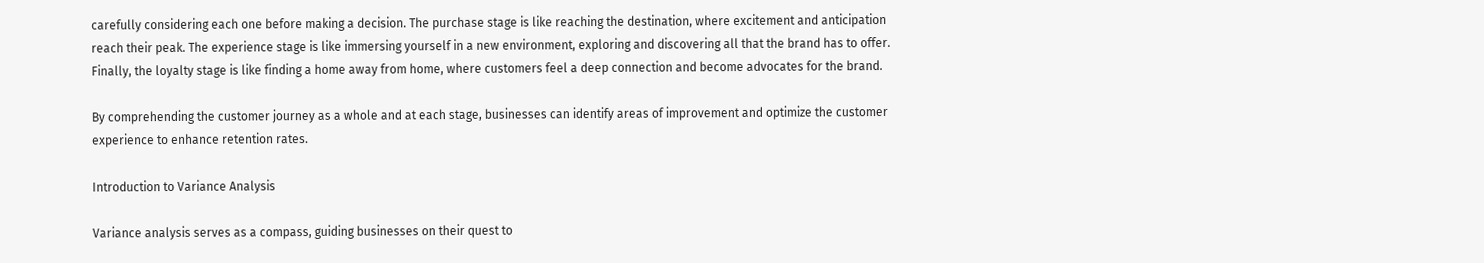carefully considering each one before making a decision. The purchase stage is like reaching the destination, where excitement and anticipation reach their peak. The experience stage is like immersing yourself in a new environment, exploring and discovering all that the brand has to offer. Finally, the loyalty stage is like finding a home away from home, where customers feel a deep connection and become advocates for the brand.

By comprehending the customer journey as a whole and at each stage, businesses can identify areas of improvement and optimize the customer experience to enhance retention rates.

Introduction to Variance Analysis

Variance analysis serves as a compass, guiding businesses on their quest to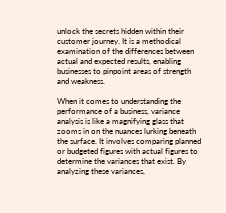unlock the secrets hidden within their customer journey. It is a methodical examination of the differences between actual and expected results, enabling businesses to pinpoint areas of strength and weakness.

When it comes to understanding the performance of a business, variance analysis is like a magnifying glass that zooms in on the nuances lurking beneath the surface. It involves comparing planned or budgeted figures with actual figures to determine the variances that exist. By analyzing these variances,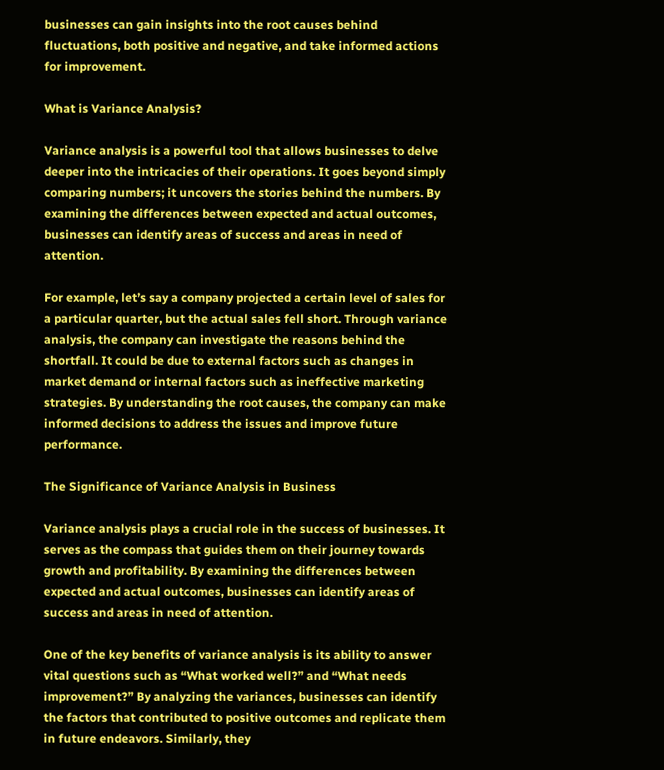businesses can gain insights into the root causes behind fluctuations, both positive and negative, and take informed actions for improvement.

What is Variance Analysis?

Variance analysis is a powerful tool that allows businesses to delve deeper into the intricacies of their operations. It goes beyond simply comparing numbers; it uncovers the stories behind the numbers. By examining the differences between expected and actual outcomes, businesses can identify areas of success and areas in need of attention.

For example, let’s say a company projected a certain level of sales for a particular quarter, but the actual sales fell short. Through variance analysis, the company can investigate the reasons behind the shortfall. It could be due to external factors such as changes in market demand or internal factors such as ineffective marketing strategies. By understanding the root causes, the company can make informed decisions to address the issues and improve future performance.

The Significance of Variance Analysis in Business

Variance analysis plays a crucial role in the success of businesses. It serves as the compass that guides them on their journey towards growth and profitability. By examining the differences between expected and actual outcomes, businesses can identify areas of success and areas in need of attention.

One of the key benefits of variance analysis is its ability to answer vital questions such as “What worked well?” and “What needs improvement?” By analyzing the variances, businesses can identify the factors that contributed to positive outcomes and replicate them in future endeavors. Similarly, they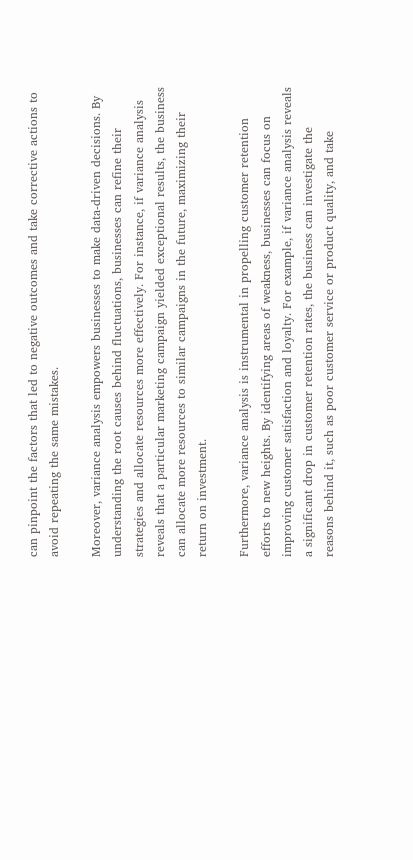can pinpoint the factors that led to negative outcomes and take corrective actions to avoid repeating the same mistakes.

Moreover, variance analysis empowers businesses to make data-driven decisions. By understanding the root causes behind fluctuations, businesses can refine their strategies and allocate resources more effectively. For instance, if variance analysis reveals that a particular marketing campaign yielded exceptional results, the business can allocate more resources to similar campaigns in the future, maximizing their return on investment.

Furthermore, variance analysis is instrumental in propelling customer retention efforts to new heights. By identifying areas of weakness, businesses can focus on improving customer satisfaction and loyalty. For example, if variance analysis reveals a significant drop in customer retention rates, the business can investigate the reasons behind it, such as poor customer service or product quality, and take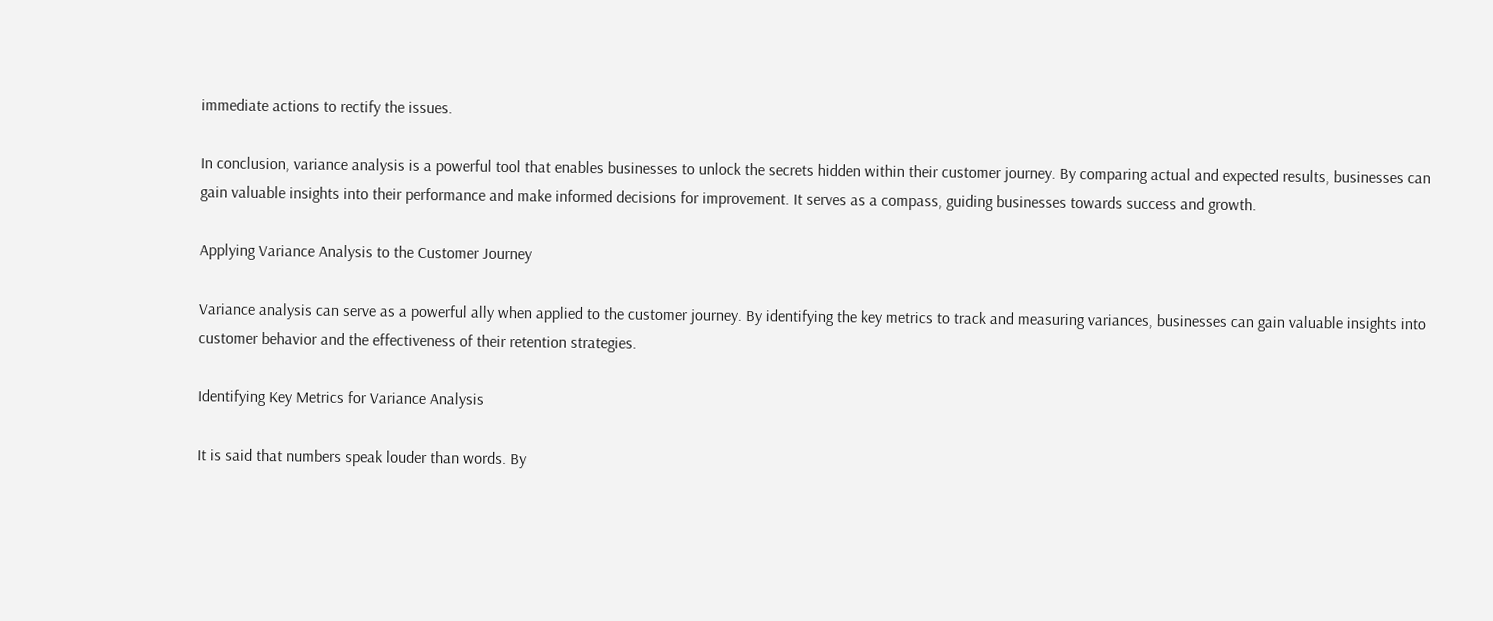immediate actions to rectify the issues.

In conclusion, variance analysis is a powerful tool that enables businesses to unlock the secrets hidden within their customer journey. By comparing actual and expected results, businesses can gain valuable insights into their performance and make informed decisions for improvement. It serves as a compass, guiding businesses towards success and growth.

Applying Variance Analysis to the Customer Journey

Variance analysis can serve as a powerful ally when applied to the customer journey. By identifying the key metrics to track and measuring variances, businesses can gain valuable insights into customer behavior and the effectiveness of their retention strategies.

Identifying Key Metrics for Variance Analysis

It is said that numbers speak louder than words. By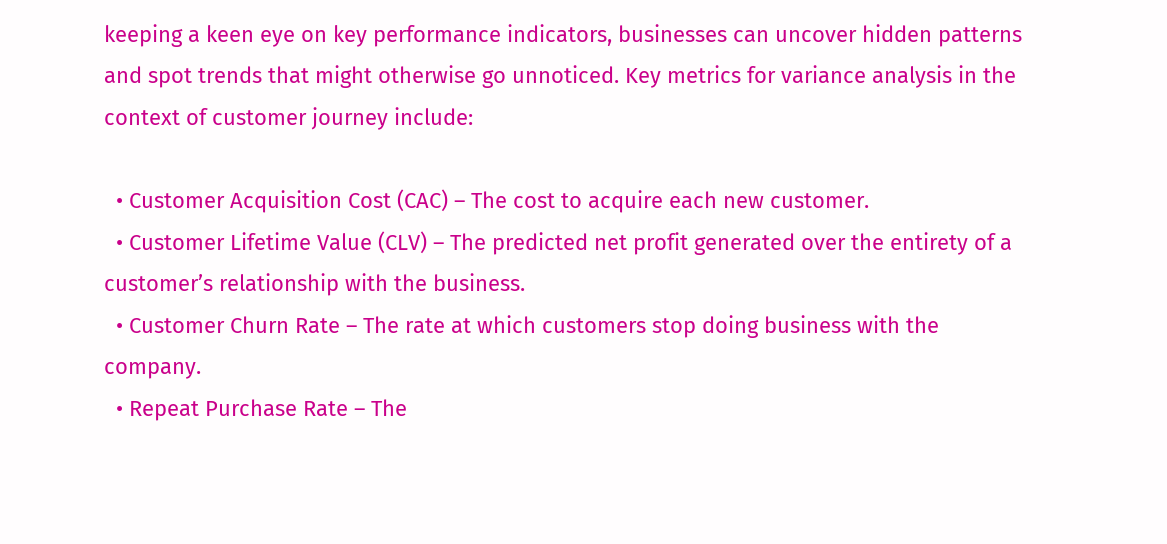keeping a keen eye on key performance indicators, businesses can uncover hidden patterns and spot trends that might otherwise go unnoticed. Key metrics for variance analysis in the context of customer journey include:

  • Customer Acquisition Cost (CAC) – The cost to acquire each new customer.
  • Customer Lifetime Value (CLV) – The predicted net profit generated over the entirety of a customer’s relationship with the business.
  • Customer Churn Rate – The rate at which customers stop doing business with the company.
  • Repeat Purchase Rate – The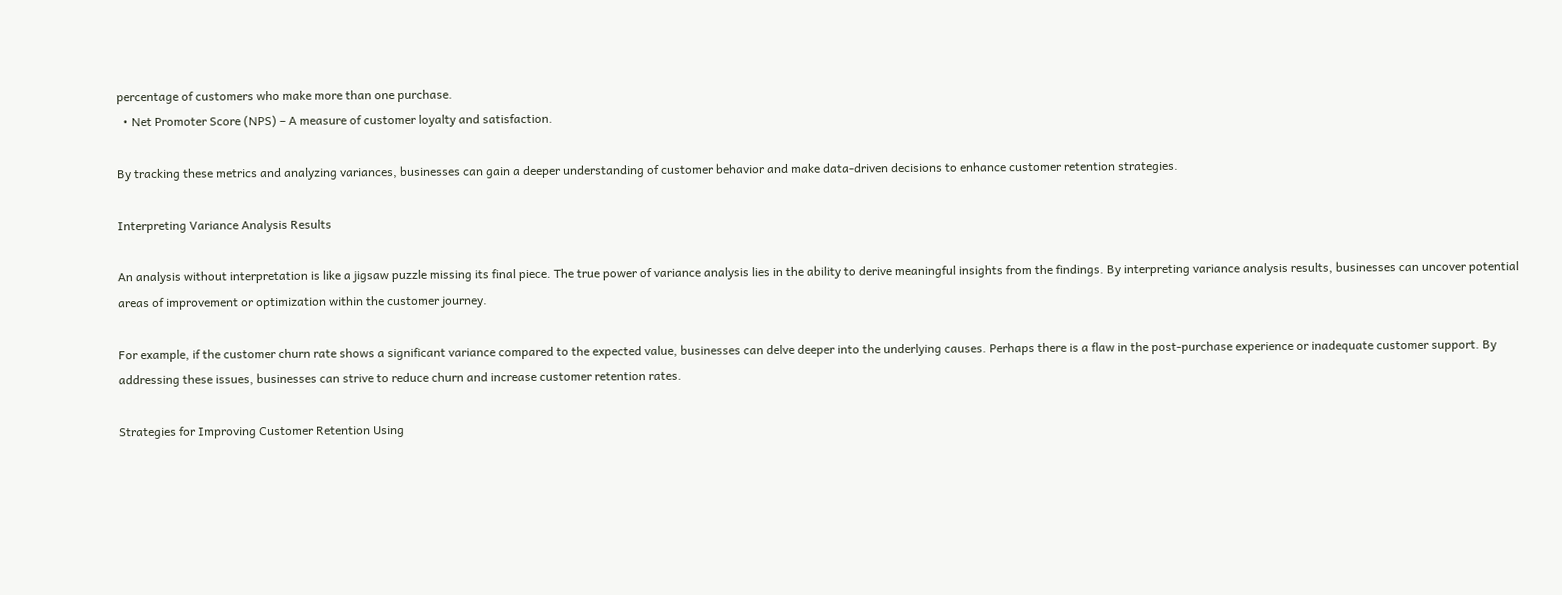percentage of customers who make more than one purchase.
  • Net Promoter Score (NPS) – A measure of customer loyalty and satisfaction.

By tracking these metrics and analyzing variances, businesses can gain a deeper understanding of customer behavior and make data-driven decisions to enhance customer retention strategies.

Interpreting Variance Analysis Results

An analysis without interpretation is like a jigsaw puzzle missing its final piece. The true power of variance analysis lies in the ability to derive meaningful insights from the findings. By interpreting variance analysis results, businesses can uncover potential areas of improvement or optimization within the customer journey.

For example, if the customer churn rate shows a significant variance compared to the expected value, businesses can delve deeper into the underlying causes. Perhaps there is a flaw in the post-purchase experience or inadequate customer support. By addressing these issues, businesses can strive to reduce churn and increase customer retention rates.

Strategies for Improving Customer Retention Using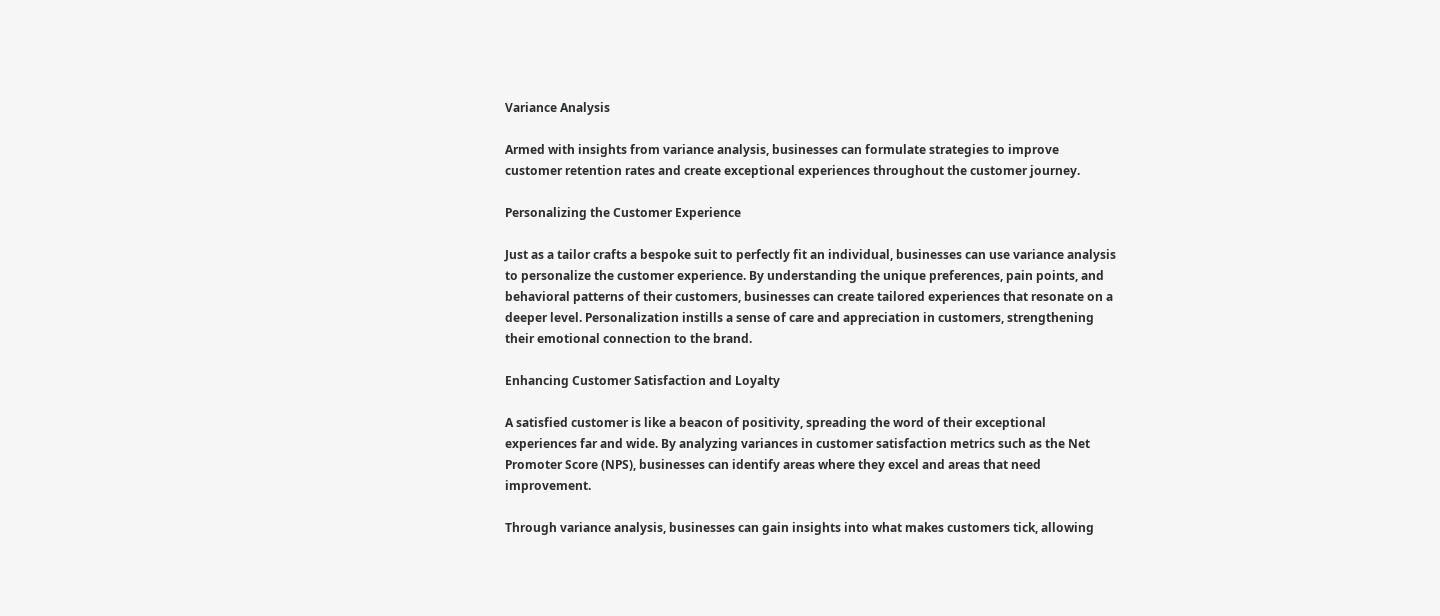Variance Analysis

Armed with insights from variance analysis, businesses can formulate strategies to improve customer retention rates and create exceptional experiences throughout the customer journey.

Personalizing the Customer Experience

Just as a tailor crafts a bespoke suit to perfectly fit an individual, businesses can use variance analysis to personalize the customer experience. By understanding the unique preferences, pain points, and behavioral patterns of their customers, businesses can create tailored experiences that resonate on a deeper level. Personalization instills a sense of care and appreciation in customers, strengthening their emotional connection to the brand.

Enhancing Customer Satisfaction and Loyalty

A satisfied customer is like a beacon of positivity, spreading the word of their exceptional experiences far and wide. By analyzing variances in customer satisfaction metrics such as the Net Promoter Score (NPS), businesses can identify areas where they excel and areas that need improvement.

Through variance analysis, businesses can gain insights into what makes customers tick, allowing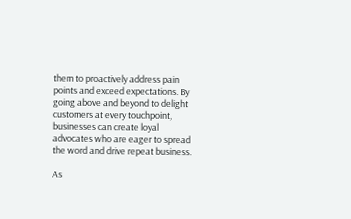them to proactively address pain points and exceed expectations. By going above and beyond to delight customers at every touchpoint, businesses can create loyal advocates who are eager to spread the word and drive repeat business.

As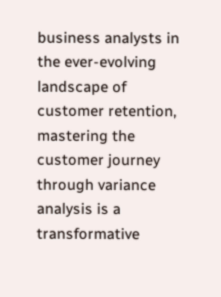business analysts in the ever-evolving landscape of customer retention, mastering the customer journey through variance analysis is a transformative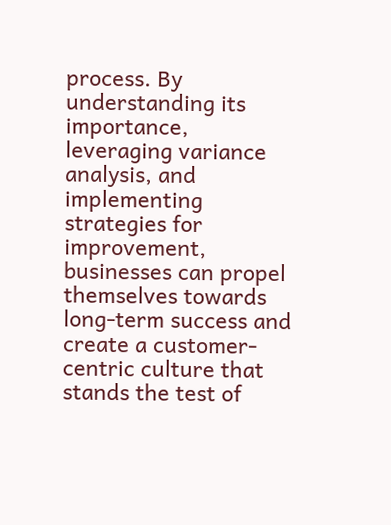process. By understanding its importance, leveraging variance analysis, and implementing strategies for improvement, businesses can propel themselves towards long-term success and create a customer-centric culture that stands the test of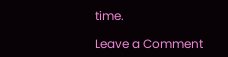time.

Leave a Comment